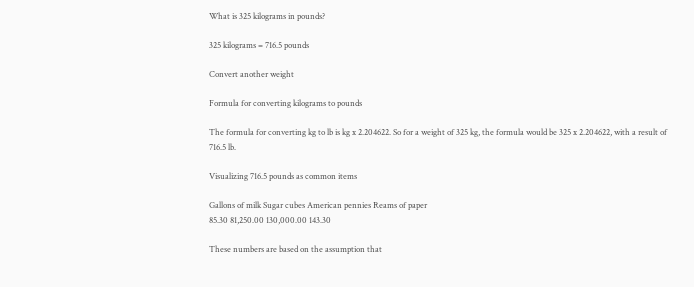What is 325 kilograms in pounds?

325 kilograms = 716.5 pounds

Convert another weight

Formula for converting kilograms to pounds

The formula for converting kg to lb is kg x 2.204622. So for a weight of 325 kg, the formula would be 325 x 2.204622, with a result of 716.5 lb.

Visualizing 716.5 pounds as common items

Gallons of milk Sugar cubes American pennies Reams of paper
85.30 81,250.00 130,000.00 143.30

These numbers are based on the assumption that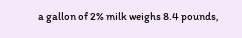a gallon of 2% milk weighs 8.4 pounds,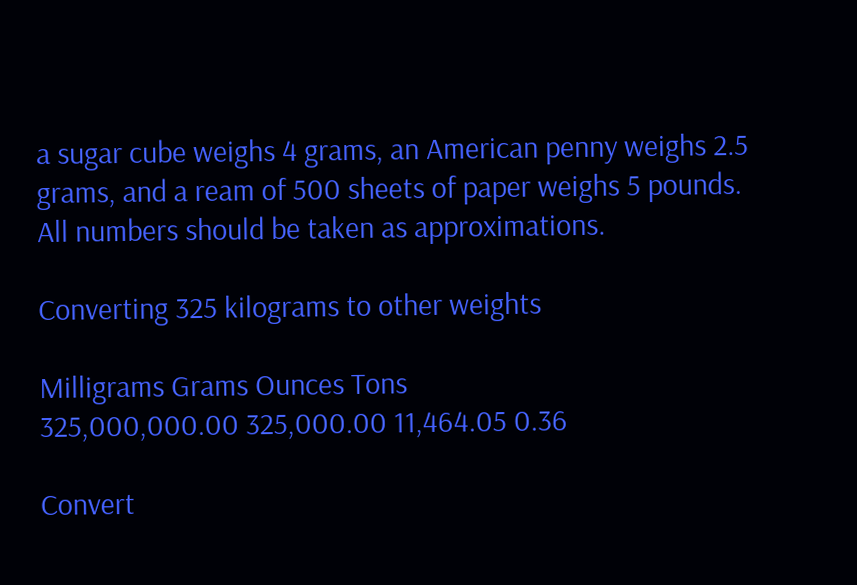a sugar cube weighs 4 grams, an American penny weighs 2.5 grams, and a ream of 500 sheets of paper weighs 5 pounds. All numbers should be taken as approximations.

Converting 325 kilograms to other weights

Milligrams Grams Ounces Tons
325,000,000.00 325,000.00 11,464.05 0.36

Convert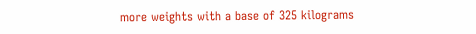more weights with a base of 325 kilograms